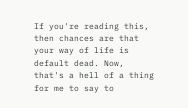If you're reading this, then chances are that your way of life is default dead. Now, that's a hell of a thing for me to say to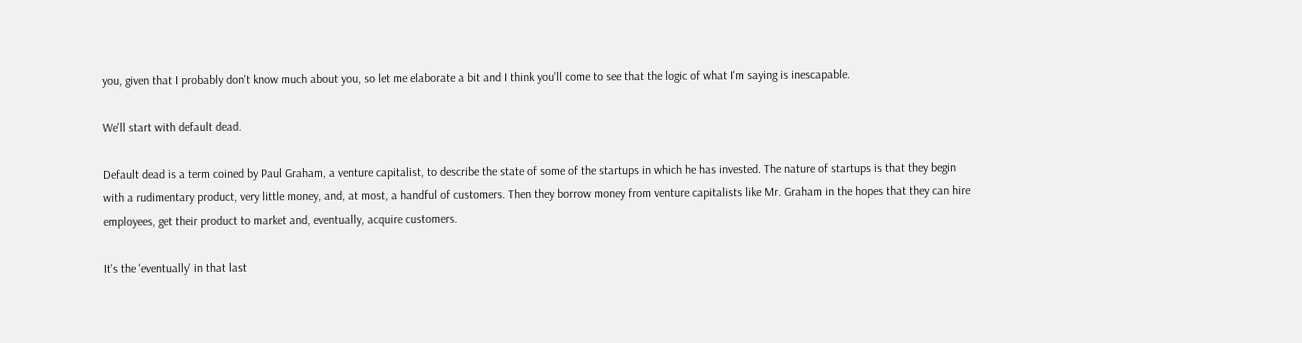you, given that I probably don't know much about you, so let me elaborate a bit and I think you'll come to see that the logic of what I'm saying is inescapable.

We'll start with default dead.

Default dead is a term coined by Paul Graham, a venture capitalist, to describe the state of some of the startups in which he has invested. The nature of startups is that they begin with a rudimentary product, very little money, and, at most, a handful of customers. Then they borrow money from venture capitalists like Mr. Graham in the hopes that they can hire employees, get their product to market and, eventually, acquire customers.

It's the 'eventually' in that last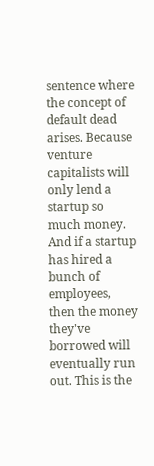sentence where the concept of default dead arises. Because venture capitalists will only lend a startup so much money. And if a startup has hired a bunch of employees, then the money they've borrowed will eventually run out. This is the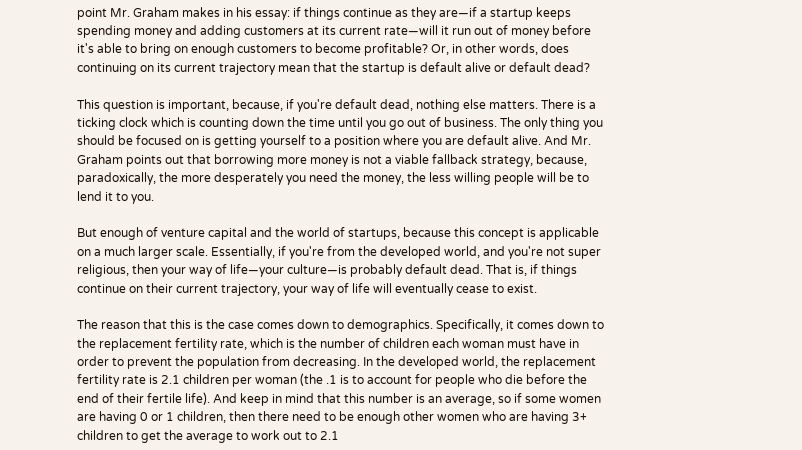point Mr. Graham makes in his essay: if things continue as they are—if a startup keeps spending money and adding customers at its current rate—will it run out of money before it's able to bring on enough customers to become profitable? Or, in other words, does continuing on its current trajectory mean that the startup is default alive or default dead?

This question is important, because, if you're default dead, nothing else matters. There is a ticking clock which is counting down the time until you go out of business. The only thing you should be focused on is getting yourself to a position where you are default alive. And Mr. Graham points out that borrowing more money is not a viable fallback strategy, because, paradoxically, the more desperately you need the money, the less willing people will be to lend it to you.

But enough of venture capital and the world of startups, because this concept is applicable on a much larger scale. Essentially, if you're from the developed world, and you're not super religious, then your way of life—your culture—is probably default dead. That is, if things continue on their current trajectory, your way of life will eventually cease to exist.

The reason that this is the case comes down to demographics. Specifically, it comes down to the replacement fertility rate, which is the number of children each woman must have in order to prevent the population from decreasing. In the developed world, the replacement fertility rate is 2.1 children per woman (the .1 is to account for people who die before the end of their fertile life). And keep in mind that this number is an average, so if some women are having 0 or 1 children, then there need to be enough other women who are having 3+ children to get the average to work out to 2.1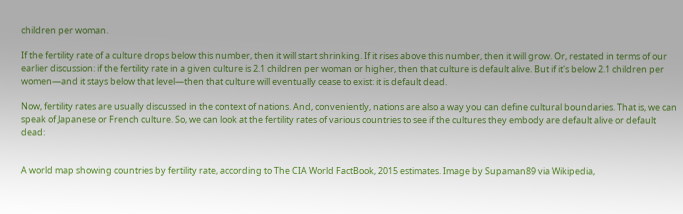children per woman.

If the fertility rate of a culture drops below this number, then it will start shrinking. If it rises above this number, then it will grow. Or, restated in terms of our earlier discussion: if the fertility rate in a given culture is 2.1 children per woman or higher, then that culture is default alive. But if it's below 2.1 children per women—and it stays below that level—then that culture will eventually cease to exist: it is default dead.

Now, fertility rates are usually discussed in the context of nations. And, conveniently, nations are also a way you can define cultural boundaries. That is, we can speak of Japanese or French culture. So, we can look at the fertility rates of various countries to see if the cultures they embody are default alive or default dead:


A world map showing countries by fertility rate, according to The CIA World FactBook, 2015 estimates. Image by Supaman89 via Wikipedia,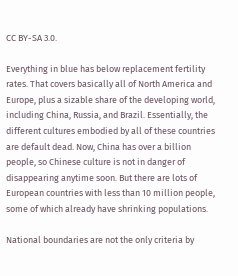CC BY-SA 3.0.

Everything in blue has below replacement fertility rates. That covers basically all of North America and Europe, plus a sizable share of the developing world, including China, Russia, and Brazil. Essentially, the different cultures embodied by all of these countries are default dead. Now, China has over a billion people, so Chinese culture is not in danger of disappearing anytime soon. But there are lots of European countries with less than 10 million people, some of which already have shrinking populations.

National boundaries are not the only criteria by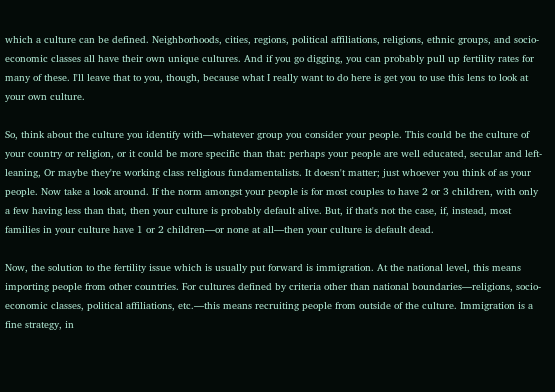which a culture can be defined. Neighborhoods, cities, regions, political affiliations, religions, ethnic groups, and socio-economic classes all have their own unique cultures. And if you go digging, you can probably pull up fertility rates for many of these. I'll leave that to you, though, because what I really want to do here is get you to use this lens to look at your own culture.

So, think about the culture you identify with—whatever group you consider your people. This could be the culture of your country or religion, or it could be more specific than that: perhaps your people are well educated, secular and left-leaning, Or maybe they're working class religious fundamentalists. It doesn't matter; just whoever you think of as your people. Now take a look around. If the norm amongst your people is for most couples to have 2 or 3 children, with only a few having less than that, then your culture is probably default alive. But, if that's not the case, if, instead, most families in your culture have 1 or 2 children—or none at all—then your culture is default dead.

Now, the solution to the fertility issue which is usually put forward is immigration. At the national level, this means importing people from other countries. For cultures defined by criteria other than national boundaries—religions, socio-economic classes, political affiliations, etc.—this means recruiting people from outside of the culture. Immigration is a fine strategy, in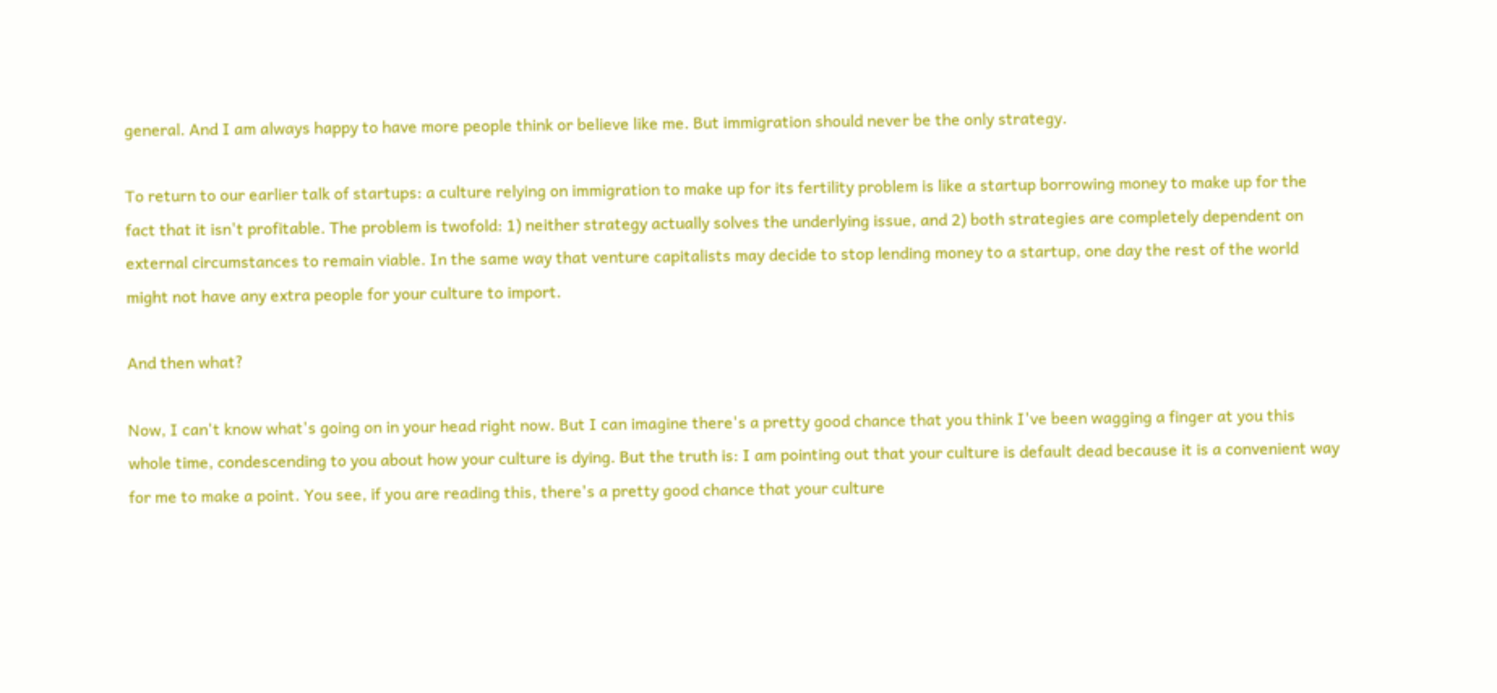general. And I am always happy to have more people think or believe like me. But immigration should never be the only strategy.

To return to our earlier talk of startups: a culture relying on immigration to make up for its fertility problem is like a startup borrowing money to make up for the fact that it isn't profitable. The problem is twofold: 1) neither strategy actually solves the underlying issue, and 2) both strategies are completely dependent on external circumstances to remain viable. In the same way that venture capitalists may decide to stop lending money to a startup, one day the rest of the world might not have any extra people for your culture to import.

And then what?

Now, I can't know what's going on in your head right now. But I can imagine there's a pretty good chance that you think I've been wagging a finger at you this whole time, condescending to you about how your culture is dying. But the truth is: I am pointing out that your culture is default dead because it is a convenient way for me to make a point. You see, if you are reading this, there's a pretty good chance that your culture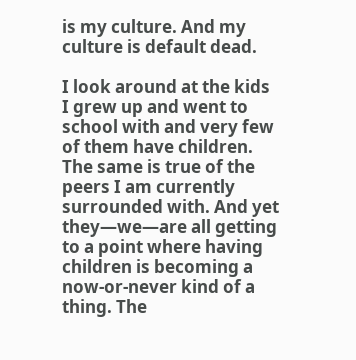is my culture. And my culture is default dead.

I look around at the kids I grew up and went to school with and very few of them have children. The same is true of the peers I am currently surrounded with. And yet they—we—are all getting to a point where having children is becoming a now-or-never kind of a thing. The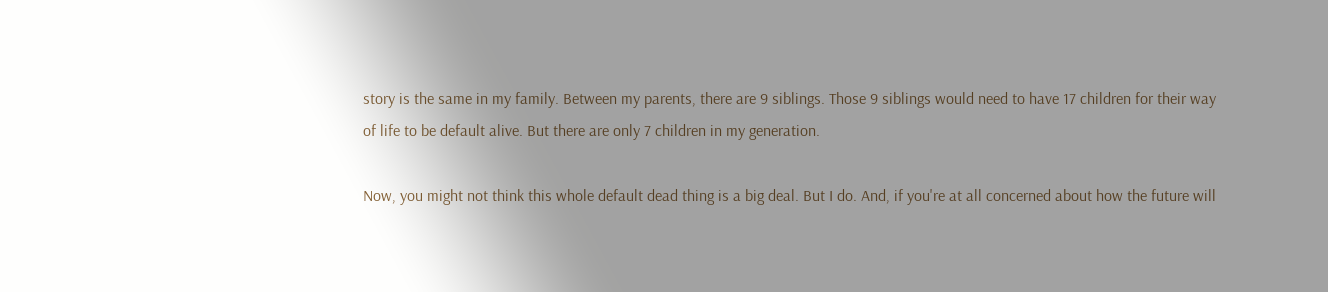story is the same in my family. Between my parents, there are 9 siblings. Those 9 siblings would need to have 17 children for their way of life to be default alive. But there are only 7 children in my generation.

Now, you might not think this whole default dead thing is a big deal. But I do. And, if you're at all concerned about how the future will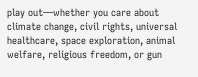play out—whether you care about climate change, civil rights, universal healthcare, space exploration, animal welfare, religious freedom, or gun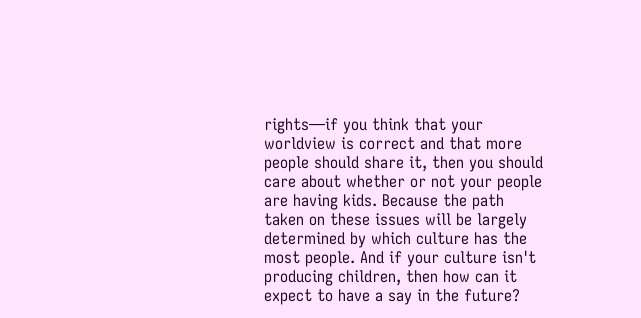rights—if you think that your worldview is correct and that more people should share it, then you should care about whether or not your people are having kids. Because the path taken on these issues will be largely determined by which culture has the most people. And if your culture isn't producing children, then how can it expect to have a say in the future?